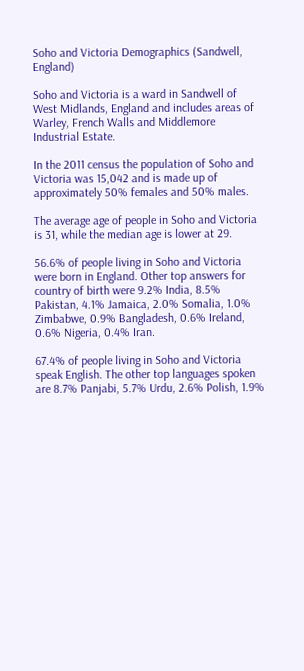Soho and Victoria Demographics (Sandwell, England)

Soho and Victoria is a ward in Sandwell of West Midlands, England and includes areas of Warley, French Walls and Middlemore Industrial Estate.

In the 2011 census the population of Soho and Victoria was 15,042 and is made up of approximately 50% females and 50% males.

The average age of people in Soho and Victoria is 31, while the median age is lower at 29.

56.6% of people living in Soho and Victoria were born in England. Other top answers for country of birth were 9.2% India, 8.5% Pakistan, 4.1% Jamaica, 2.0% Somalia, 1.0% Zimbabwe, 0.9% Bangladesh, 0.6% Ireland, 0.6% Nigeria, 0.4% Iran.

67.4% of people living in Soho and Victoria speak English. The other top languages spoken are 8.7% Panjabi, 5.7% Urdu, 2.6% Polish, 1.9%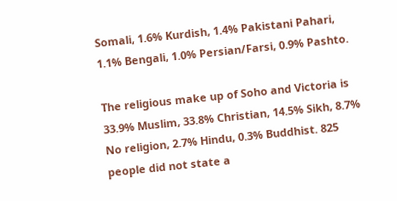Somali, 1.6% Kurdish, 1.4% Pakistani Pahari, 1.1% Bengali, 1.0% Persian/Farsi, 0.9% Pashto.

The religious make up of Soho and Victoria is 33.9% Muslim, 33.8% Christian, 14.5% Sikh, 8.7% No religion, 2.7% Hindu, 0.3% Buddhist. 825 people did not state a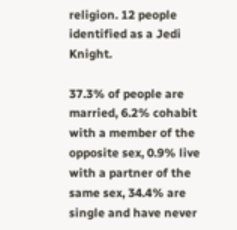religion. 12 people identified as a Jedi Knight.

37.3% of people are married, 6.2% cohabit with a member of the opposite sex, 0.9% live with a partner of the same sex, 34.4% are single and have never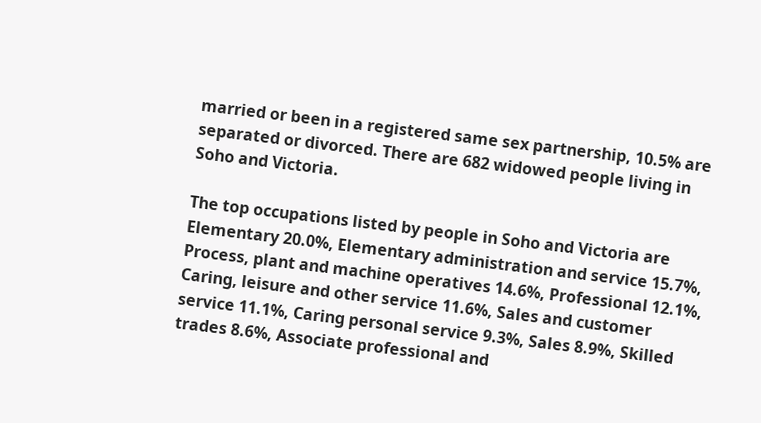married or been in a registered same sex partnership, 10.5% are separated or divorced. There are 682 widowed people living in Soho and Victoria.

The top occupations listed by people in Soho and Victoria are Elementary 20.0%, Elementary administration and service 15.7%, Process, plant and machine operatives 14.6%, Professional 12.1%, Caring, leisure and other service 11.6%, Sales and customer service 11.1%, Caring personal service 9.3%, Sales 8.9%, Skilled trades 8.6%, Associate professional and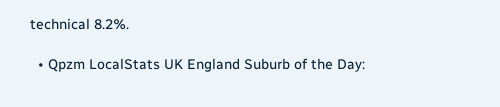technical 8.2%.

  • Qpzm LocalStats UK England Suburb of the Day: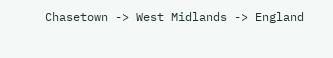Chasetown -> West Midlands -> England